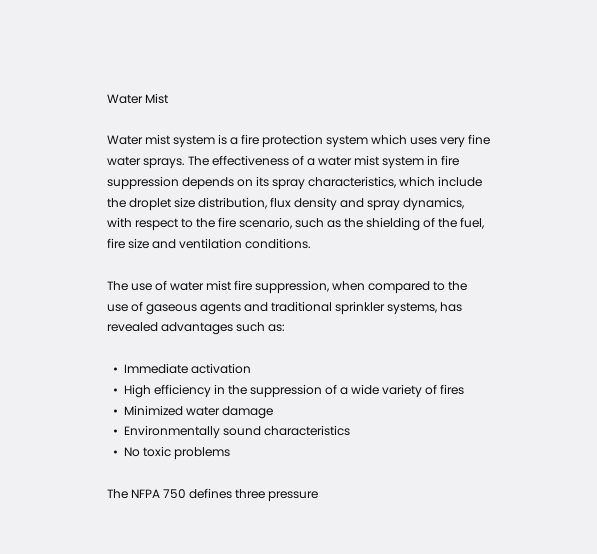Water Mist

Water mist system is a fire protection system which uses very fine water sprays. The effectiveness of a water mist system in fire suppression depends on its spray characteristics, which include the droplet size distribution, flux density and spray dynamics, with respect to the fire scenario, such as the shielding of the fuel, fire size and ventilation conditions.

The use of water mist fire suppression, when compared to the use of gaseous agents and traditional sprinkler systems, has revealed advantages such as:

  •  Immediate activation
  •  High efficiency in the suppression of a wide variety of fires
  •  Minimized water damage
  •  Environmentally sound characteristics
  •  No toxic problems

The NFPA 750 defines three pressure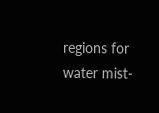regions for water mist-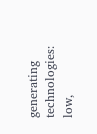generating technologies: low,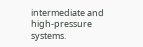intermediate and high-pressure systems.